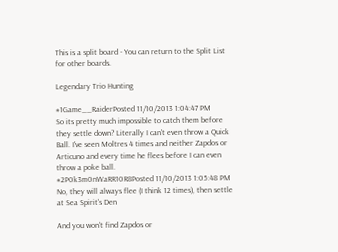This is a split board - You can return to the Split List for other boards.

Legendary Trio Hunting

#1Game__RaiderPosted 11/10/2013 1:04:47 PM
So its pretty much impossible to catch them before they settle down? Literally I can't even throw a Quick Ball. I've seen Moltres 4 times and neither Zapdos or Articuno and every time he flees before I can even throw a poke ball.
#2P0k3m0nWaRR10R8Posted 11/10/2013 1:05:48 PM
No, they will always flee (I think 12 times), then settle at Sea Spirit's Den

And you won't find Zapdos or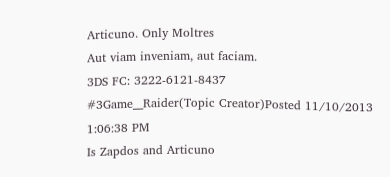Articuno. Only Moltres
Aut viam inveniam, aut faciam.
3DS FC: 3222-6121-8437
#3Game__Raider(Topic Creator)Posted 11/10/2013 1:06:38 PM
Is Zapdos and Articuno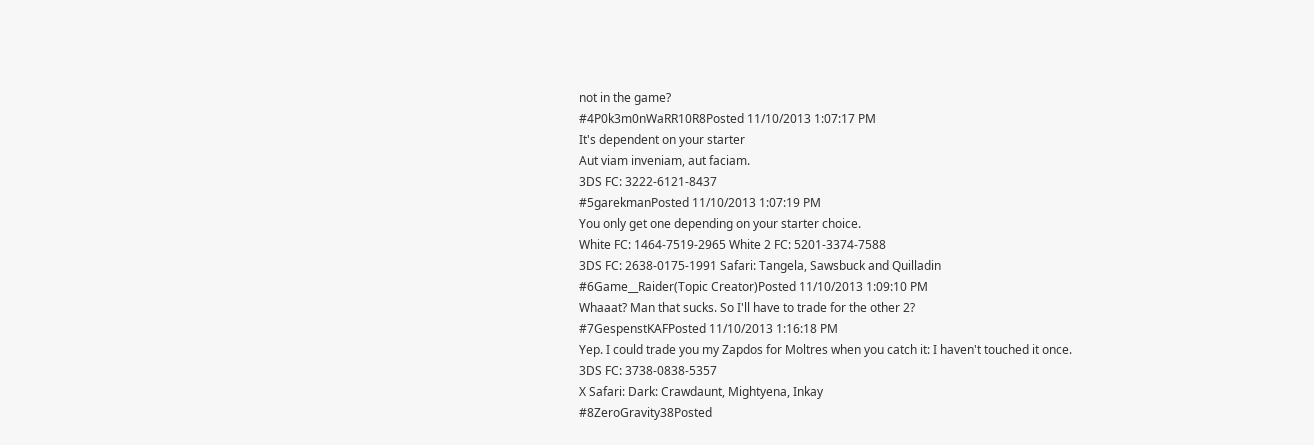not in the game?
#4P0k3m0nWaRR10R8Posted 11/10/2013 1:07:17 PM
It's dependent on your starter
Aut viam inveniam, aut faciam.
3DS FC: 3222-6121-8437
#5garekmanPosted 11/10/2013 1:07:19 PM
You only get one depending on your starter choice.
White FC: 1464-7519-2965 White 2 FC: 5201-3374-7588
3DS FC: 2638-0175-1991 Safari: Tangela, Sawsbuck and Quilladin
#6Game__Raider(Topic Creator)Posted 11/10/2013 1:09:10 PM
Whaaat? Man that sucks. So I'll have to trade for the other 2?
#7GespenstKAFPosted 11/10/2013 1:16:18 PM
Yep. I could trade you my Zapdos for Moltres when you catch it: I haven't touched it once.
3DS FC: 3738-0838-5357
X Safari: Dark: Crawdaunt, Mightyena, Inkay
#8ZeroGravity38Posted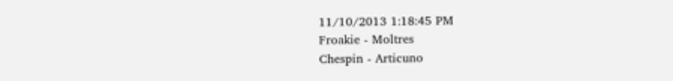11/10/2013 1:18:45 PM
Froakie - Moltres
Chespin - Articuno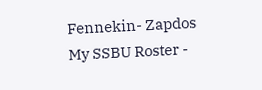Fennekin- Zapdos
My SSBU Roster -